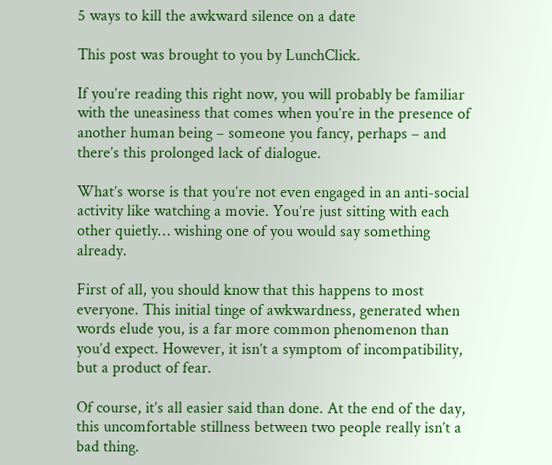5 ways to kill the awkward silence on a date

This post was brought to you by LunchClick.

If you’re reading this right now, you will probably be familiar with the uneasiness that comes when you’re in the presence of another human being – someone you fancy, perhaps – and there’s this prolonged lack of dialogue.

What’s worse is that you’re not even engaged in an anti-social activity like watching a movie. You’re just sitting with each other quietly… wishing one of you would say something already.

First of all, you should know that this happens to most everyone. This initial tinge of awkwardness, generated when words elude you, is a far more common phenomenon than you’d expect. However, it isn’t a symptom of incompatibility, but a product of fear.

Of course, it’s all easier said than done. At the end of the day, this uncomfortable stillness between two people really isn’t a bad thing.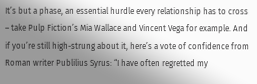It’s but a phase, an essential hurdle every relationship has to cross – take Pulp Fiction’s Mia Wallace and Vincent Vega for example. And if you’re still high-strung about it, here’s a vote of confidence from Roman writer Publilius Syrus: “I have often regretted my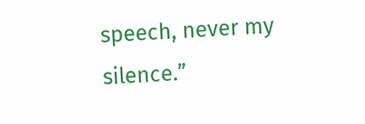speech, never my silence.”